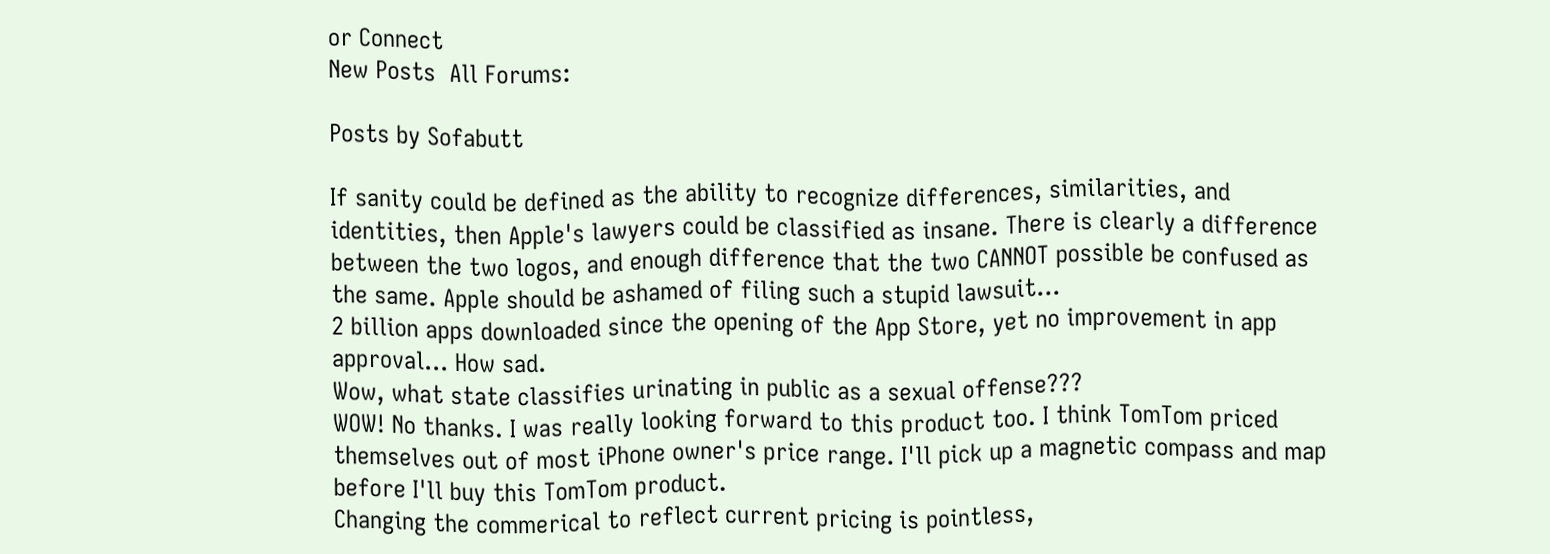or Connect
New Posts  All Forums:

Posts by Sofabutt

If sanity could be defined as the ability to recognize differences, similarities, and identities, then Apple's lawyers could be classified as insane. There is clearly a difference between the two logos, and enough difference that the two CANNOT possible be confused as the same. Apple should be ashamed of filing such a stupid lawsuit...
2 billion apps downloaded since the opening of the App Store, yet no improvement in app approval... How sad.
Wow, what state classifies urinating in public as a sexual offense???
WOW! No thanks. I was really looking forward to this product too. I think TomTom priced themselves out of most iPhone owner's price range. I'll pick up a magnetic compass and map before I'll buy this TomTom product.
Changing the commerical to reflect current pricing is pointless,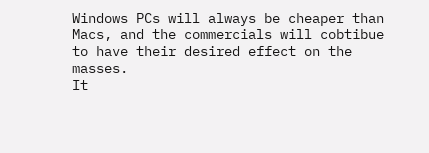Windows PCs will always be cheaper than Macs, and the commercials will cobtibue to have their desired effect on the masses.
It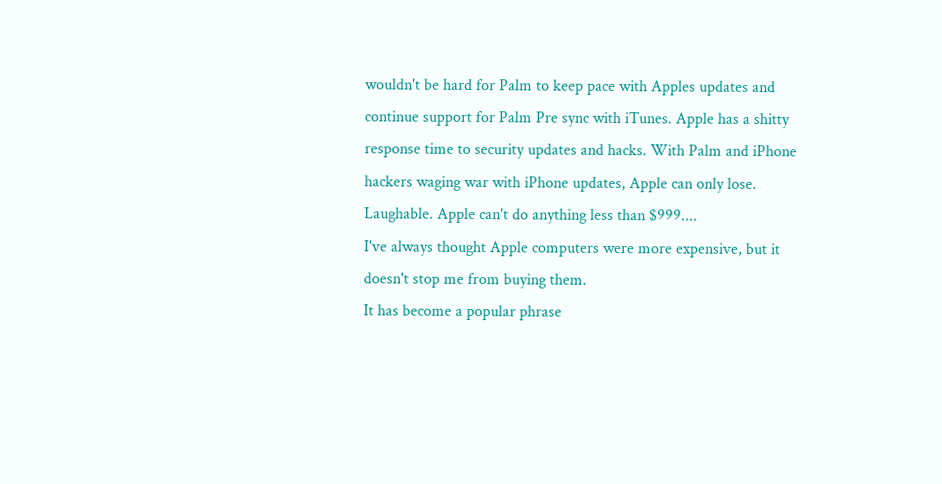wouldn't be hard for Palm to keep pace with Apples updates and continue support for Palm Pre sync with iTunes. Apple has a shitty response time to security updates and hacks. With Palm and iPhone hackers waging war with iPhone updates, Apple can only lose.
Laughable. Apple can't do anything less than $999....
I've always thought Apple computers were more expensive, but it doesn't stop me from buying them.
It has become a popular phrase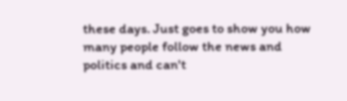these days. Just goes to show you how many people follow the news and politics and can't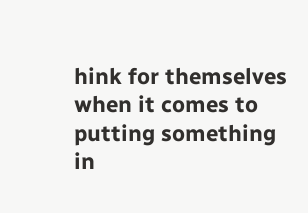hink for themselves when it comes to putting something in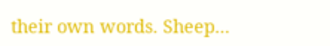their own words. Sheep...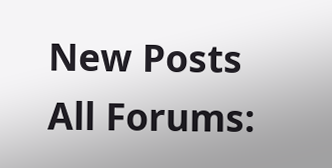New Posts  All Forums: